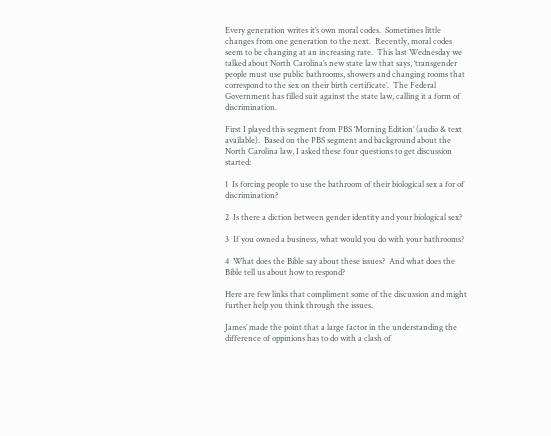Every generation writes it’s own moral codes.  Sometimes little changes from one generation to the next.  Recently, moral codes seem to be changing at an increasing rate.  This last Wednesday we talked about North Carolina’s new state law that says, ‘transgender people must use public bathrooms, showers and changing rooms that correspond to the sex on their birth certificate’.  The Federal Government has filled suit against the state law, calling it a form of discrimination.

First I played this segment from PBS ‘Morning Edition’ (audio & text available).  Based on the PBS segment and background about the North Carolina law, I asked these four questions to get discussion started:

1  Is forcing people to use the bathroom of their biological sex a for of discrimination?

2  Is there a diction between gender identity and your biological sex?

3  If you owned a business, what would you do with your bathrooms?

4  What does the Bible say about these issues?  And what does the Bible tell us about how to respond?

Here are few links that compliment some of the discussion and might further help you think through the issues.

James’ made the point that a large factor in the understanding the difference of oppinions has to do with a clash of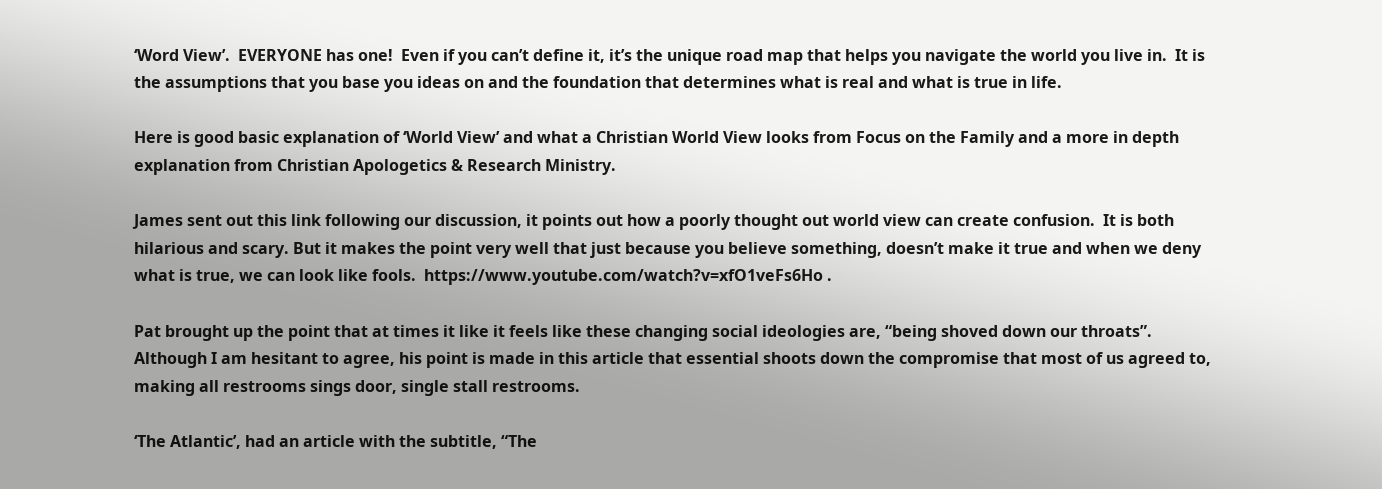‘Word View’.  EVERYONE has one!  Even if you can’t define it, it’s the unique road map that helps you navigate the world you live in.  It is the assumptions that you base you ideas on and the foundation that determines what is real and what is true in life.

Here is good basic explanation of ‘World View’ and what a Christian World View looks from Focus on the Family and a more in depth explanation from Christian Apologetics & Research Ministry.

James sent out this link following our discussion, it points out how a poorly thought out world view can create confusion.  It is both hilarious and scary. But it makes the point very well that just because you believe something, doesn’t make it true and when we deny what is true, we can look like fools.  https://www.youtube.com/watch?v=xfO1veFs6Ho .

Pat brought up the point that at times it like it feels like these changing social ideologies are, “being shoved down our throats”.  Although I am hesitant to agree, his point is made in this article that essential shoots down the compromise that most of us agreed to, making all restrooms sings door, single stall restrooms.

‘The Atlantic’, had an article with the subtitle, “The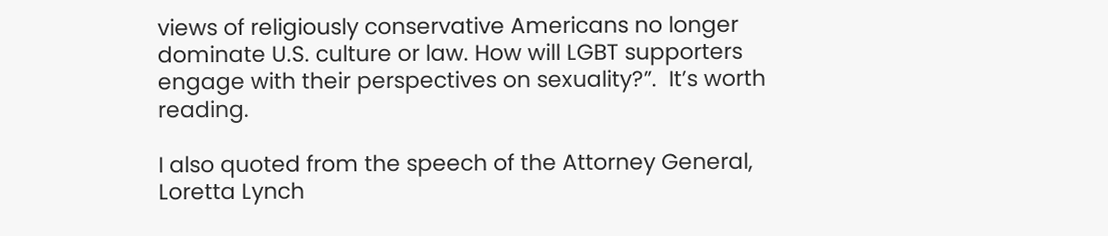views of religiously conservative Americans no longer dominate U.S. culture or law. How will LGBT supporters engage with their perspectives on sexuality?”.  It’s worth reading.

I also quoted from the speech of the Attorney General, Loretta Lynch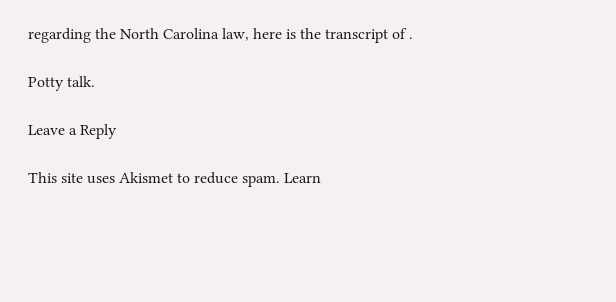regarding the North Carolina law, here is the transcript of .

Potty talk.

Leave a Reply

This site uses Akismet to reduce spam. Learn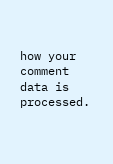how your comment data is processed.